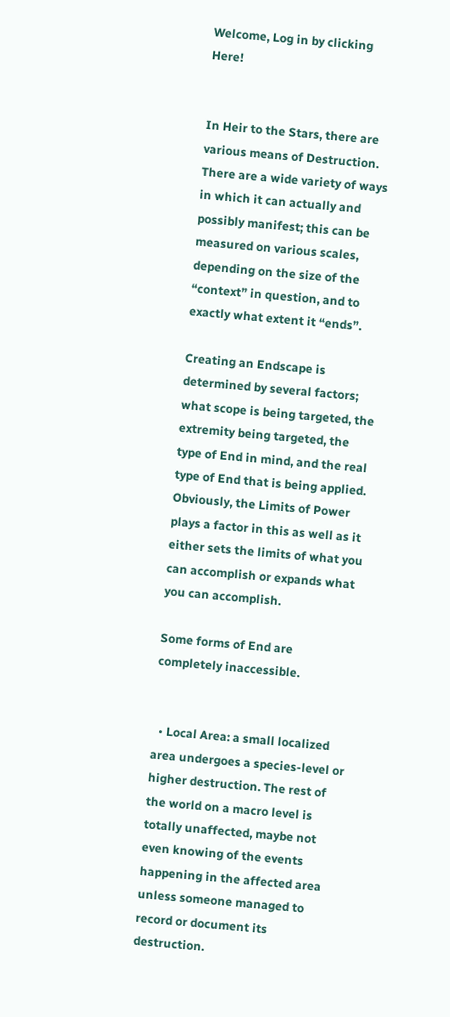Welcome, Log in by clicking  Here!


In Heir to the Stars, there are various means of Destruction. There are a wide variety of ways in which it can actually and possibly manifest; this can be measured on various scales, depending on the size of the “context” in question, and to exactly what extent it “ends”.

Creating an Endscape is determined by several factors; what scope is being targeted, the extremity being targeted, the type of End in mind, and the real type of End that is being applied. Obviously, the Limits of Power plays a factor in this as well as it either sets the limits of what you can accomplish or expands what you can accomplish.

Some forms of End are completely inaccessible.


  • Local Area: a small localized area undergoes a species-level or higher destruction. The rest of the world on a macro level is totally unaffected, maybe not even knowing of the events happening in the affected area unless someone managed to record or document its destruction.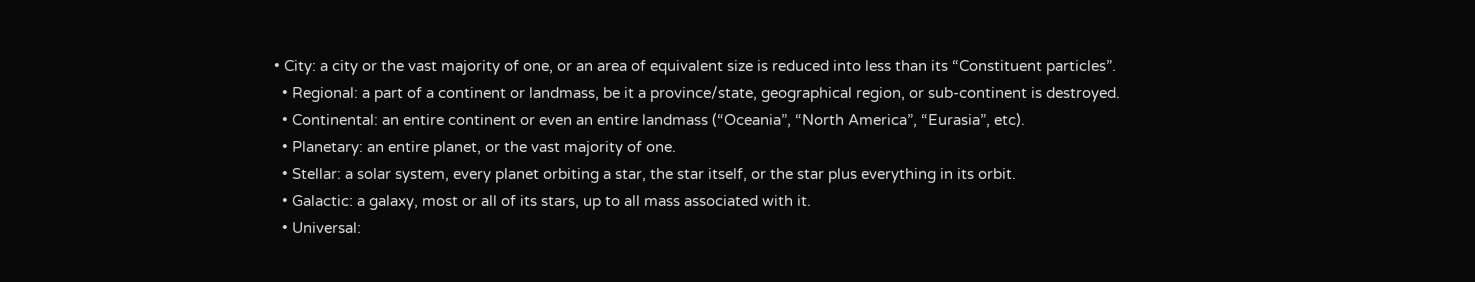• City: a city or the vast majority of one, or an area of equivalent size is reduced into less than its “Constituent particles”.
  • Regional: a part of a continent or landmass, be it a province/state, geographical region, or sub-continent is destroyed.
  • Continental: an entire continent or even an entire landmass (“Oceania”, “North America”, “Eurasia”, etc).
  • Planetary: an entire planet, or the vast majority of one.
  • Stellar: a solar system, every planet orbiting a star, the star itself, or the star plus everything in its orbit.
  • Galactic: a galaxy, most or all of its stars, up to all mass associated with it.
  • Universal: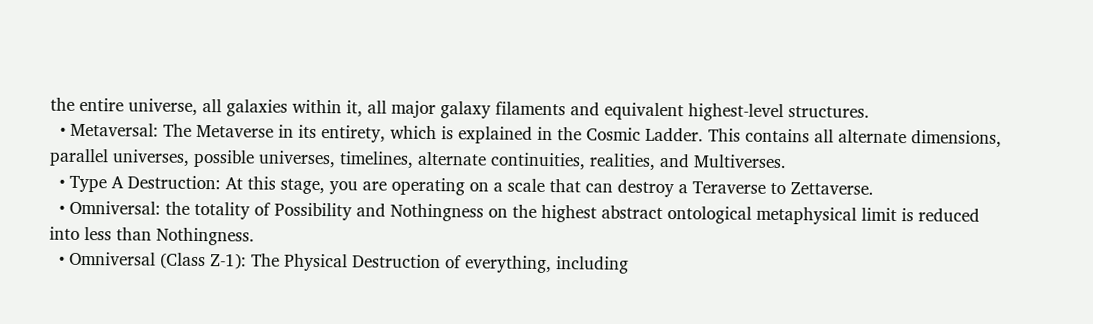the entire universe, all galaxies within it, all major galaxy filaments and equivalent highest-level structures.
  • Metaversal: The Metaverse in its entirety, which is explained in the Cosmic Ladder. This contains all alternate dimensions, parallel universes, possible universes, timelines, alternate continuities, realities, and Multiverses.
  • Type A Destruction: At this stage, you are operating on a scale that can destroy a Teraverse to Zettaverse.
  • Omniversal: the totality of Possibility and Nothingness on the highest abstract ontological metaphysical limit is reduced into less than Nothingness.
  • Omniversal (Class Z-1): The Physical Destruction of everything, including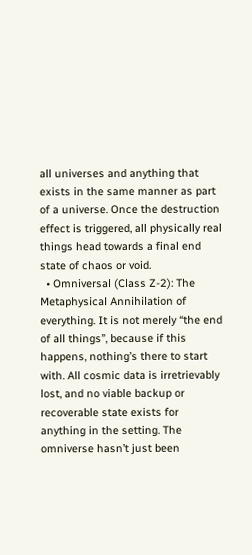all universes and anything that exists in the same manner as part of a universe. Once the destruction effect is triggered, all physically real things head towards a final end state of chaos or void.
  • Omniversal (Class Z-2): The Metaphysical Annihilation of everything. It is not merely “the end of all things”, because if this happens, nothing’s there to start with. All cosmic data is irretrievably lost, and no viable backup or recoverable state exists for anything in the setting. The omniverse hasn’t just been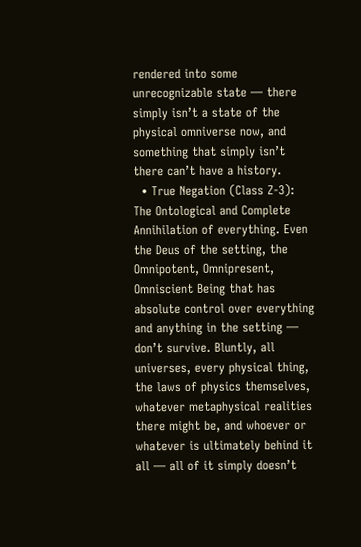rendered into some unrecognizable state — there simply isn’t a state of the physical omniverse now, and something that simply isn’t there can’t have a history.
  • True Negation (Class Z-3): The Ontological and Complete Annihilation of everything. Even the Deus of the setting, the Omnipotent, Omnipresent, Omniscient Being that has absolute control over everything and anything in the setting — don’t survive. Bluntly, all universes, every physical thing, the laws of physics themselves, whatever metaphysical realities there might be, and whoever or whatever is ultimately behind it all — all of it simply doesn’t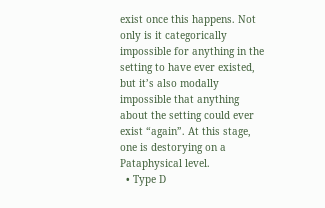exist once this happens. Not only is it categorically impossible for anything in the setting to have ever existed, but it’s also modally impossible that anything about the setting could ever exist “again”. At this stage, one is destorying on a Pataphysical level.
  • Type D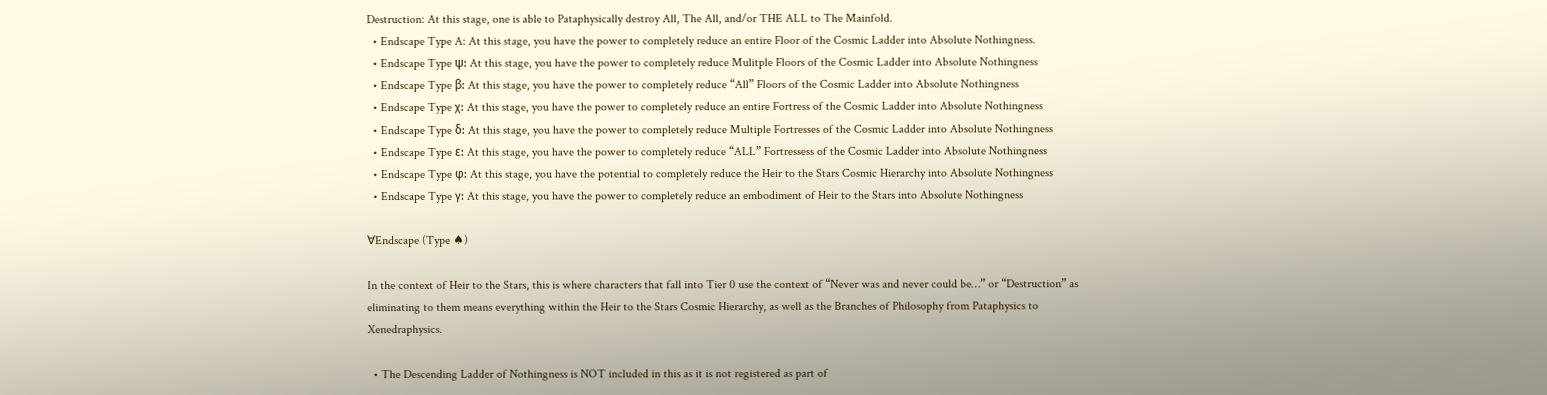Destruction: At this stage, one is able to Pataphysically destroy All, The All, and/or THE ALL to The Mainfold.
  • Endscape Type A: At this stage, you have the power to completely reduce an entire Floor of the Cosmic Ladder into Absolute Nothingness.
  • Endscape Type ψ: At this stage, you have the power to completely reduce Mulitple Floors of the Cosmic Ladder into Absolute Nothingness
  • Endscape Type β: At this stage, you have the power to completely reduce “All” Floors of the Cosmic Ladder into Absolute Nothingness
  • Endscape Type χ: At this stage, you have the power to completely reduce an entire Fortress of the Cosmic Ladder into Absolute Nothingness
  • Endscape Type δ: At this stage, you have the power to completely reduce Multiple Fortresses of the Cosmic Ladder into Absolute Nothingness
  • Endscape Type ε: At this stage, you have the power to completely reduce “ALL” Fortressess of the Cosmic Ladder into Absolute Nothingness
  • Endscape Type φ: At this stage, you have the potential to completely reduce the Heir to the Stars Cosmic Hierarchy into Absolute Nothingness
  • Endscape Type γ: At this stage, you have the power to completely reduce an embodiment of Heir to the Stars into Absolute Nothingness

∀Endscape (Type ♠)

In the context of Heir to the Stars, this is where characters that fall into Tier 0 use the context of “Never was and never could be…” or “Destruction” as eliminating to them means everything within the Heir to the Stars Cosmic Hierarchy, as well as the Branches of Philosophy from Pataphysics to Xenedraphysics.

  • The Descending Ladder of Nothingness is NOT included in this as it is not registered as part of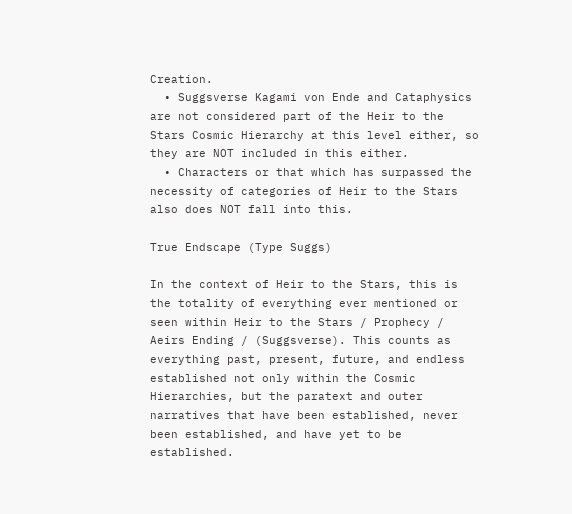Creation.
  • Suggsverse Kagami von Ende and Cataphysics are not considered part of the Heir to the Stars Cosmic Hierarchy at this level either, so they are NOT included in this either.
  • Characters or that which has surpassed the necessity of categories of Heir to the Stars also does NOT fall into this.

True Endscape (Type Suggs)

In the context of Heir to the Stars, this is the totality of everything ever mentioned or seen within Heir to the Stars / Prophecy / Aeirs Ending / (Suggsverse). This counts as everything past, present, future, and endless established not only within the Cosmic Hierarchies, but the paratext and outer narratives that have been established, never been established, and have yet to be established.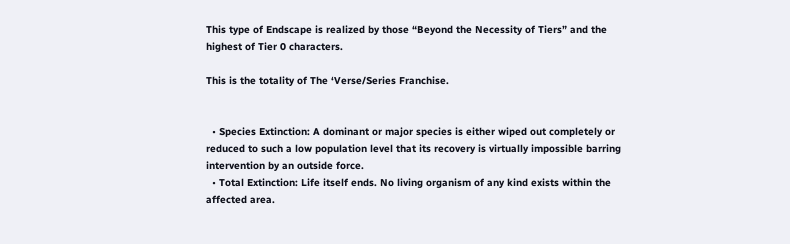This type of Endscape is realized by those “Beyond the Necessity of Tiers” and the highest of Tier 0 characters.

This is the totality of The ‘Verse/Series Franchise.


  • Species Extinction: A dominant or major species is either wiped out completely or reduced to such a low population level that its recovery is virtually impossible barring intervention by an outside force.
  • Total Extinction: Life itself ends. No living organism of any kind exists within the affected area.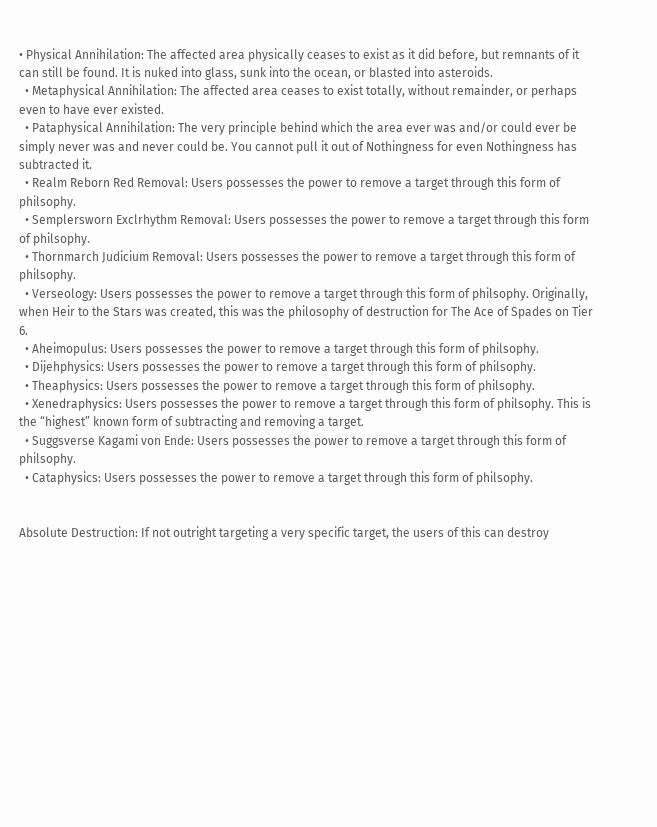• Physical Annihilation: The affected area physically ceases to exist as it did before, but remnants of it can still be found. It is nuked into glass, sunk into the ocean, or blasted into asteroids.
  • Metaphysical Annihilation: The affected area ceases to exist totally, without remainder, or perhaps even to have ever existed.
  • Pataphysical Annihilation: The very principle behind which the area ever was and/or could ever be simply never was and never could be. You cannot pull it out of Nothingness for even Nothingness has subtracted it.
  • Realm Reborn Red Removal: Users possesses the power to remove a target through this form of philsophy.
  • Semplersworn Exclrhythm Removal: Users possesses the power to remove a target through this form of philsophy.
  • Thornmarch Judicium Removal: Users possesses the power to remove a target through this form of philsophy.
  • Verseology: Users possesses the power to remove a target through this form of philsophy. Originally, when Heir to the Stars was created, this was the philosophy of destruction for The Ace of Spades on Tier 6.
  • Aheimopulus: Users possesses the power to remove a target through this form of philsophy.
  • Dijehphysics: Users possesses the power to remove a target through this form of philsophy.
  • Theaphysics: Users possesses the power to remove a target through this form of philsophy.
  • Xenedraphysics: Users possesses the power to remove a target through this form of philsophy. This is the “highest” known form of subtracting and removing a target.
  • Suggsverse Kagami von Ende: Users possesses the power to remove a target through this form of philsophy.
  • Cataphysics: Users possesses the power to remove a target through this form of philsophy.


Absolute Destruction: If not outright targeting a very specific target, the users of this can destroy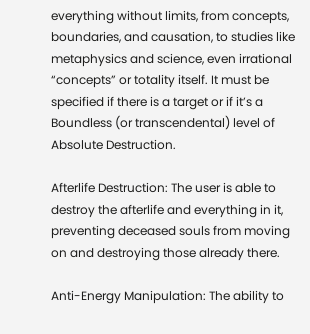everything without limits, from concepts, boundaries, and causation, to studies like metaphysics and science, even irrational “concepts” or totality itself. It must be specified if there is a target or if it’s a Boundless (or transcendental) level of Absolute Destruction.

Afterlife Destruction: The user is able to destroy the afterlife and everything in it, preventing deceased souls from moving on and destroying those already there.

Anti-Energy Manipulation: The ability to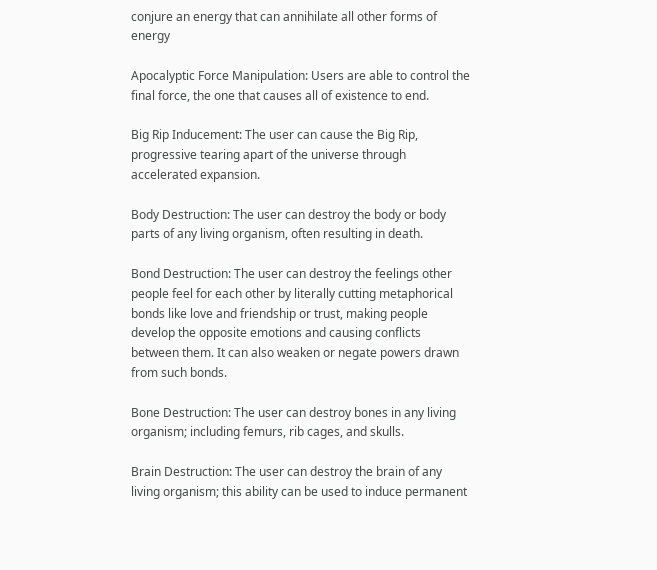conjure an energy that can annihilate all other forms of energy

Apocalyptic Force Manipulation: Users are able to control the final force, the one that causes all of existence to end.

Big Rip Inducement: The user can cause the Big Rip, progressive tearing apart of the universe through accelerated expansion.

Body Destruction: The user can destroy the body or body parts of any living organism, often resulting in death.

Bond Destruction: The user can destroy the feelings other people feel for each other by literally cutting metaphorical bonds like love and friendship or trust, making people develop the opposite emotions and causing conflicts between them. It can also weaken or negate powers drawn from such bonds.

Bone Destruction: The user can destroy bones in any living organism; including femurs, rib cages, and skulls.

Brain Destruction: The user can destroy the brain of any living organism; this ability can be used to induce permanent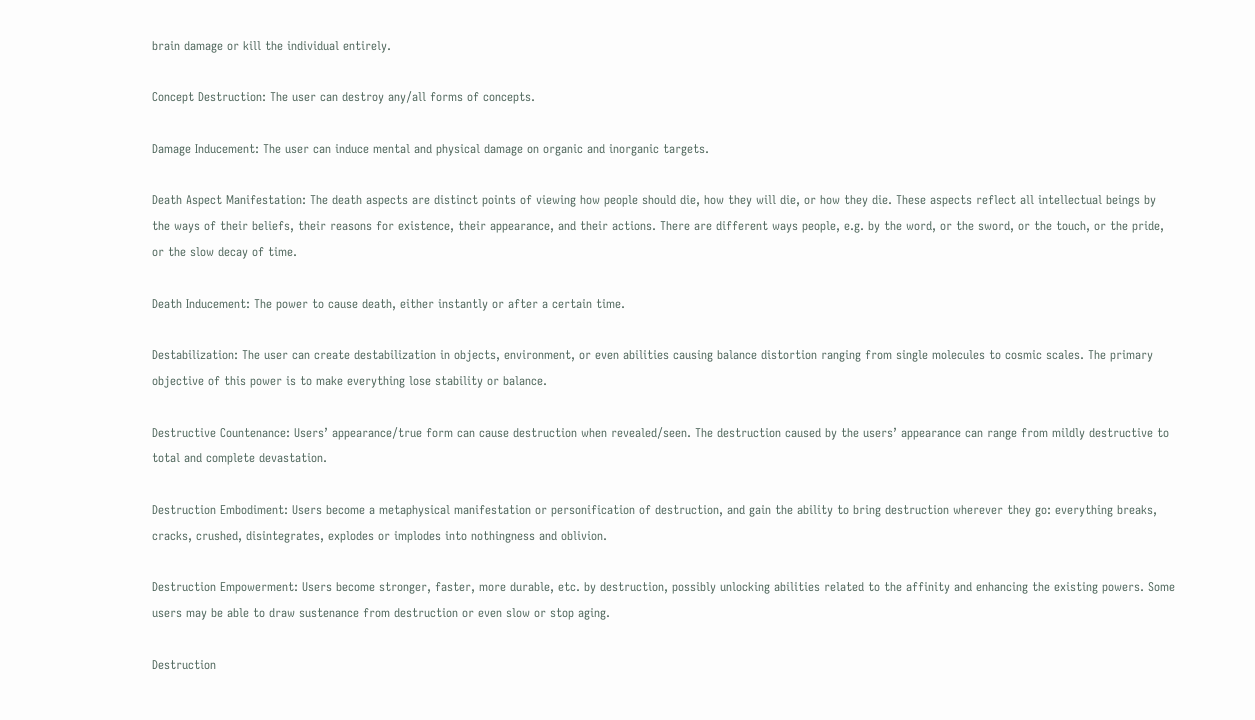brain damage or kill the individual entirely.

Concept Destruction: The user can destroy any/all forms of concepts.

Damage Inducement: The user can induce mental and physical damage on organic and inorganic targets.

Death Aspect Manifestation: The death aspects are distinct points of viewing how people should die, how they will die, or how they die. These aspects reflect all intellectual beings by the ways of their beliefs, their reasons for existence, their appearance, and their actions. There are different ways people, e.g. by the word, or the sword, or the touch, or the pride, or the slow decay of time.

Death Inducement: The power to cause death, either instantly or after a certain time.

Destabilization: The user can create destabilization in objects, environment, or even abilities causing balance distortion ranging from single molecules to cosmic scales. The primary objective of this power is to make everything lose stability or balance.

Destructive Countenance: Users’ appearance/true form can cause destruction when revealed/seen. The destruction caused by the users’ appearance can range from mildly destructive to total and complete devastation.

Destruction Embodiment: Users become a metaphysical manifestation or personification of destruction, and gain the ability to bring destruction wherever they go: everything breaks, cracks, crushed, disintegrates, explodes or implodes into nothingness and oblivion.

Destruction Empowerment: Users become stronger, faster, more durable, etc. by destruction, possibly unlocking abilities related to the affinity and enhancing the existing powers. Some users may be able to draw sustenance from destruction or even slow or stop aging.

Destruction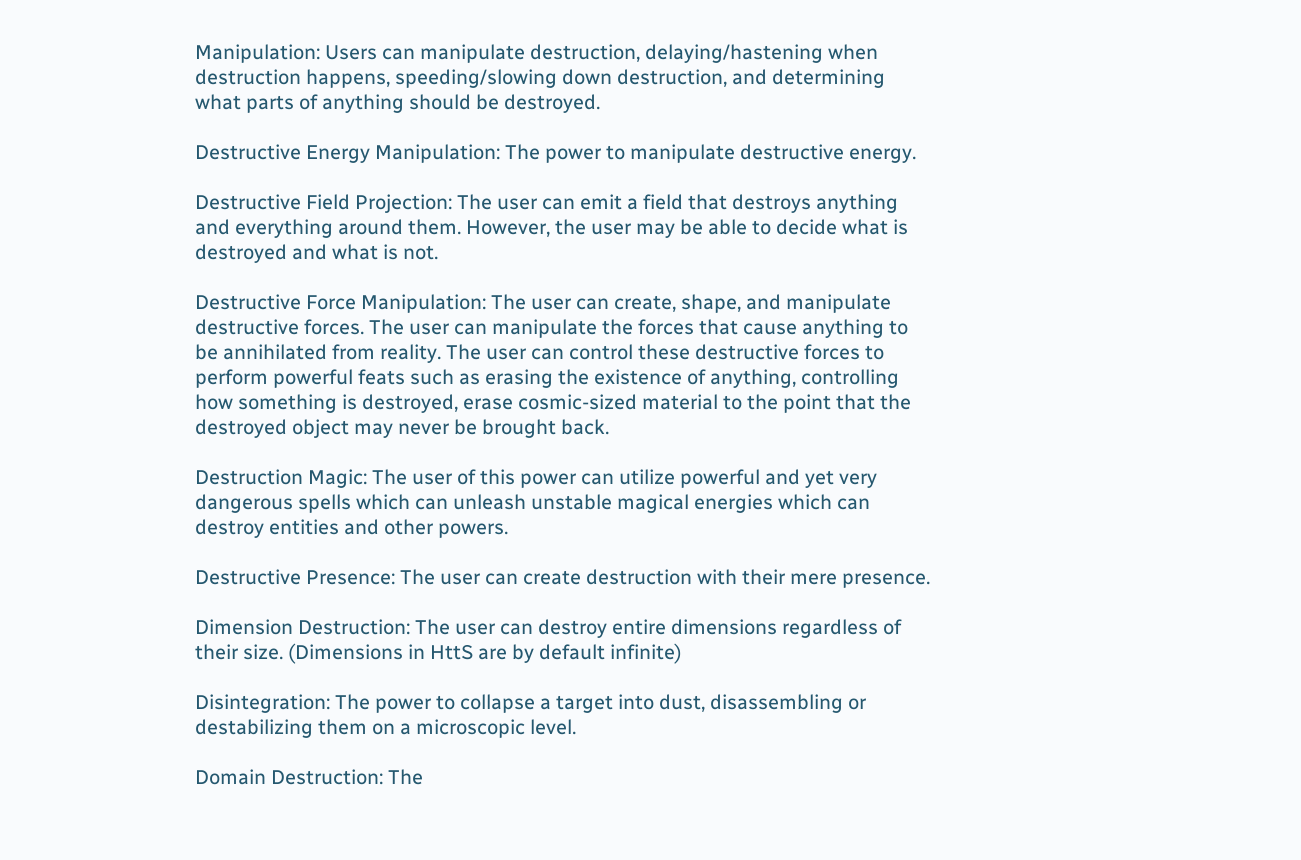Manipulation: Users can manipulate destruction, delaying/hastening when destruction happens, speeding/slowing down destruction, and determining what parts of anything should be destroyed.

Destructive Energy Manipulation: The power to manipulate destructive energy.

Destructive Field Projection: The user can emit a field that destroys anything and everything around them. However, the user may be able to decide what is destroyed and what is not.

Destructive Force Manipulation: The user can create, shape, and manipulate destructive forces. The user can manipulate the forces that cause anything to be annihilated from reality. The user can control these destructive forces to perform powerful feats such as erasing the existence of anything, controlling how something is destroyed, erase cosmic-sized material to the point that the destroyed object may never be brought back.

Destruction Magic: The user of this power can utilize powerful and yet very dangerous spells which can unleash unstable magical energies which can destroy entities and other powers.

Destructive Presence: The user can create destruction with their mere presence.

Dimension Destruction: The user can destroy entire dimensions regardless of their size. (Dimensions in HttS are by default infinite)

Disintegration: The power to collapse a target into dust, disassembling or destabilizing them on a microscopic level.

Domain Destruction: The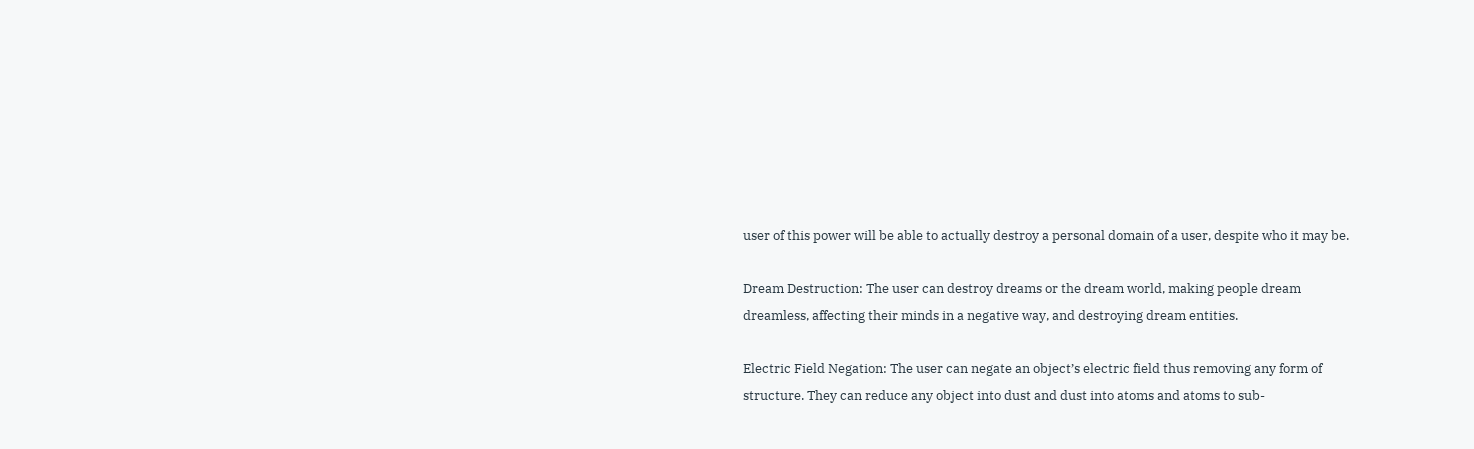user of this power will be able to actually destroy a personal domain of a user, despite who it may be.

Dream Destruction: The user can destroy dreams or the dream world, making people dream dreamless, affecting their minds in a negative way, and destroying dream entities.

Electric Field Negation: The user can negate an object’s electric field thus removing any form of structure. They can reduce any object into dust and dust into atoms and atoms to sub-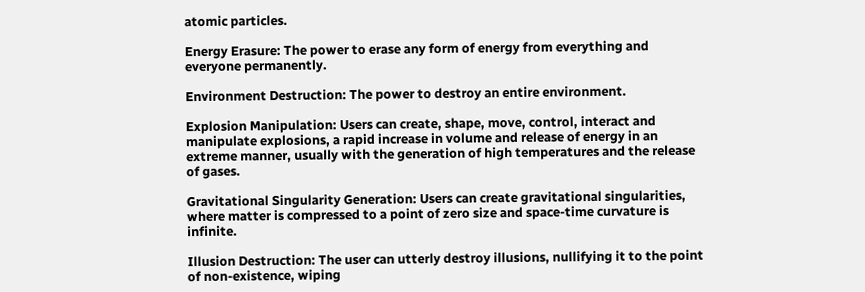atomic particles.

Energy Erasure: The power to erase any form of energy from everything and everyone permanently.

Environment Destruction: The power to destroy an entire environment.

Explosion Manipulation: Users can create, shape, move, control, interact and manipulate explosions, a rapid increase in volume and release of energy in an extreme manner, usually with the generation of high temperatures and the release of gases.

Gravitational Singularity Generation: Users can create gravitational singularities, where matter is compressed to a point of zero size and space-time curvature is infinite.

Illusion Destruction: The user can utterly destroy illusions, nullifying it to the point of non-existence, wiping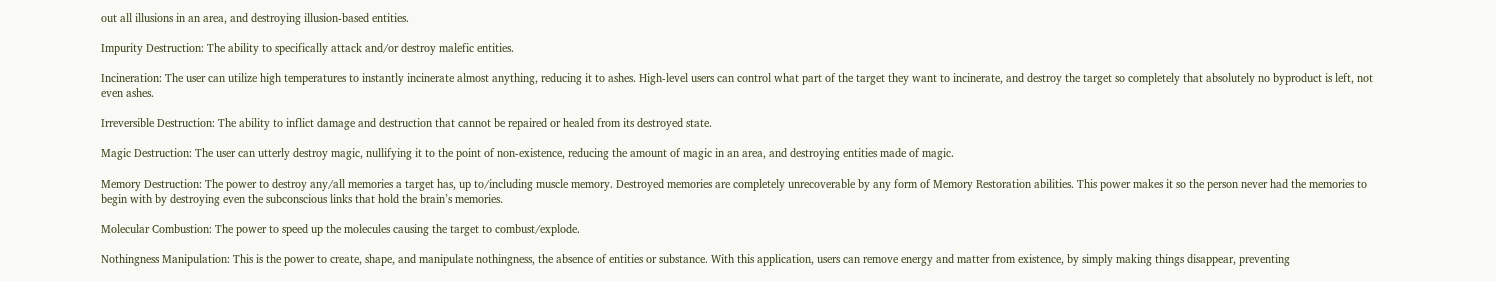out all illusions in an area, and destroying illusion-based entities.

Impurity Destruction: The ability to specifically attack and/or destroy malefic entities.

Incineration: The user can utilize high temperatures to instantly incinerate almost anything, reducing it to ashes. High-level users can control what part of the target they want to incinerate, and destroy the target so completely that absolutely no byproduct is left, not even ashes.

Irreversible Destruction: The ability to inflict damage and destruction that cannot be repaired or healed from its destroyed state.

Magic Destruction: The user can utterly destroy magic, nullifying it to the point of non-existence, reducing the amount of magic in an area, and destroying entities made of magic.

Memory Destruction: The power to destroy any/all memories a target has, up to/including muscle memory. Destroyed memories are completely unrecoverable by any form of Memory Restoration abilities. This power makes it so the person never had the memories to begin with by destroying even the subconscious links that hold the brain’s memories.

Molecular Combustion: The power to speed up the molecules causing the target to combust/explode.

Nothingness Manipulation: This is the power to create, shape, and manipulate nothingness, the absence of entities or substance. With this application, users can remove energy and matter from existence, by simply making things disappear, preventing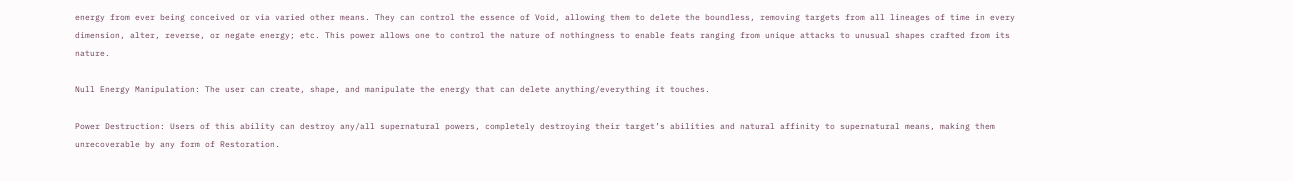energy from ever being conceived or via varied other means. They can control the essence of Void, allowing them to delete the boundless, removing targets from all lineages of time in every dimension, alter, reverse, or negate energy; etc. This power allows one to control the nature of nothingness to enable feats ranging from unique attacks to unusual shapes crafted from its nature.

Null Energy Manipulation: The user can create, shape, and manipulate the energy that can delete anything/everything it touches.

Power Destruction: Users of this ability can destroy any/all supernatural powers, completely destroying their target’s abilities and natural affinity to supernatural means, making them unrecoverable by any form of Restoration.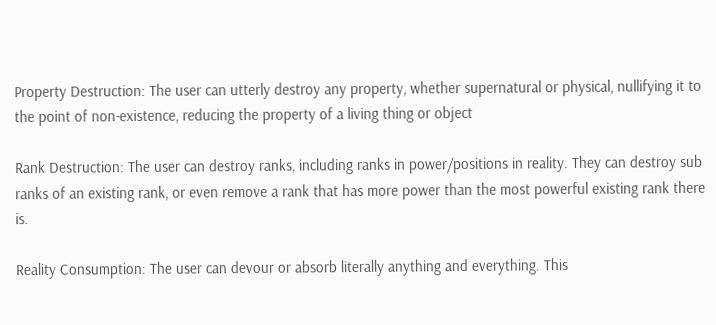Property Destruction: The user can utterly destroy any property, whether supernatural or physical, nullifying it to the point of non-existence, reducing the property of a living thing or object

Rank Destruction: The user can destroy ranks, including ranks in power/positions in reality. They can destroy sub ranks of an existing rank, or even remove a rank that has more power than the most powerful existing rank there is.

Reality Consumption: The user can devour or absorb literally anything and everything. This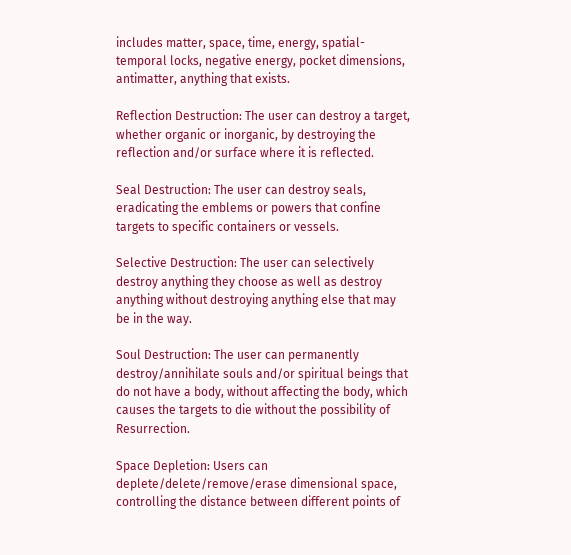includes matter, space, time, energy, spatial-temporal locks, negative energy, pocket dimensions, antimatter, anything that exists.

Reflection Destruction: The user can destroy a target, whether organic or inorganic, by destroying the reflection and/or surface where it is reflected.

Seal Destruction: The user can destroy seals, eradicating the emblems or powers that confine targets to specific containers or vessels.

Selective Destruction: The user can selectively destroy anything they choose as well as destroy anything without destroying anything else that may be in the way.

Soul Destruction: The user can permanently destroy/annihilate souls and/or spiritual beings that do not have a body, without affecting the body, which causes the targets to die without the possibility of Resurrection.

Space Depletion: Users can deplete/delete/remove/erase dimensional space, controlling the distance between different points of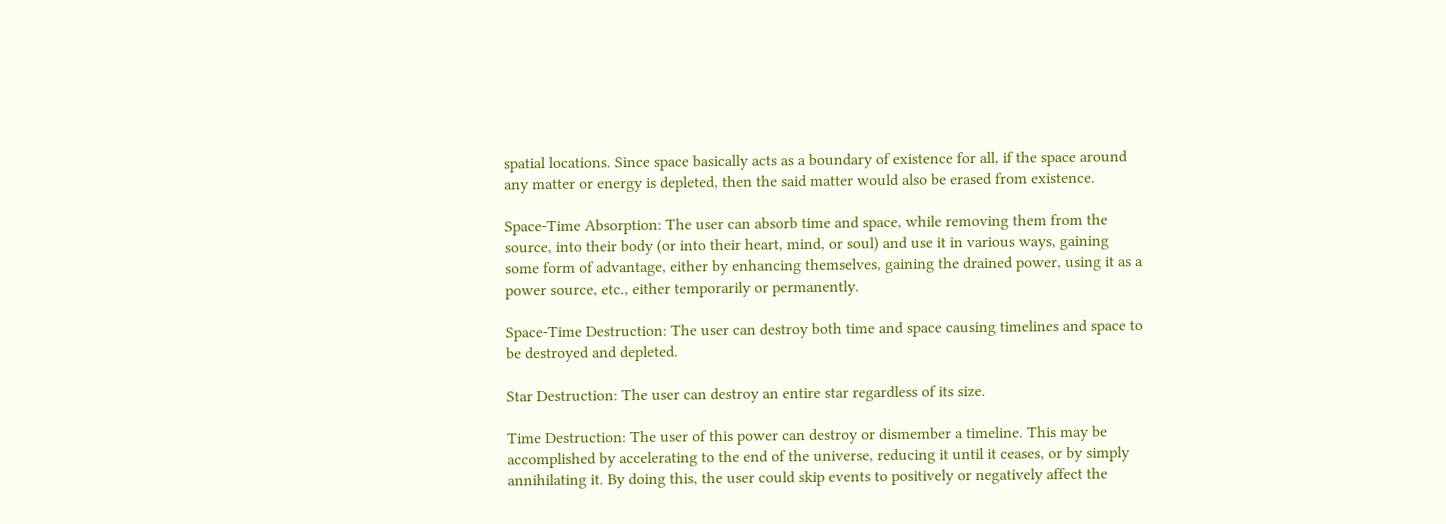spatial locations. Since space basically acts as a boundary of existence for all, if the space around any matter or energy is depleted, then the said matter would also be erased from existence.

Space-Time Absorption: The user can absorb time and space, while removing them from the source, into their body (or into their heart, mind, or soul) and use it in various ways, gaining some form of advantage, either by enhancing themselves, gaining the drained power, using it as a power source, etc., either temporarily or permanently.

Space-Time Destruction: The user can destroy both time and space causing timelines and space to be destroyed and depleted.

Star Destruction: The user can destroy an entire star regardless of its size.

Time Destruction: The user of this power can destroy or dismember a timeline. This may be accomplished by accelerating to the end of the universe, reducing it until it ceases, or by simply annihilating it. By doing this, the user could skip events to positively or negatively affect the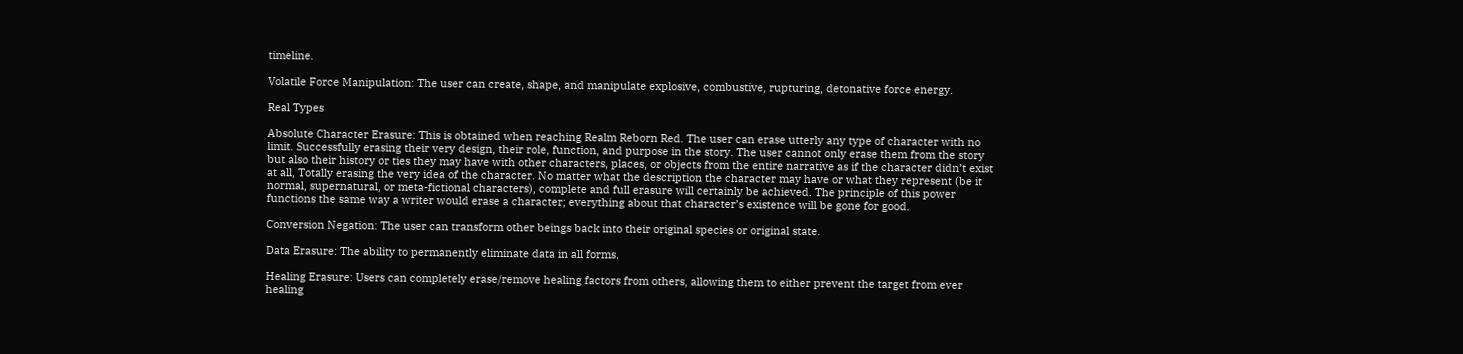timeline.

Volatile Force Manipulation: The user can create, shape, and manipulate explosive, combustive, rupturing, detonative force energy.

Real Types

Absolute Character Erasure: This is obtained when reaching Realm Reborn Red. The user can erase utterly any type of character with no limit. Successfully erasing their very design, their role, function, and purpose in the story. The user cannot only erase them from the story but also their history or ties they may have with other characters, places, or objects from the entire narrative as if the character didn’t exist at all, Totally erasing the very idea of the character. No matter what the description the character may have or what they represent (be it normal, supernatural, or meta-fictional characters), complete and full erasure will certainly be achieved. The principle of this power functions the same way a writer would erase a character; everything about that character’s existence will be gone for good.

Conversion Negation: The user can transform other beings back into their original species or original state.

Data Erasure: The ability to permanently eliminate data in all forms.

Healing Erasure: Users can completely erase/remove healing factors from others, allowing them to either prevent the target from ever healing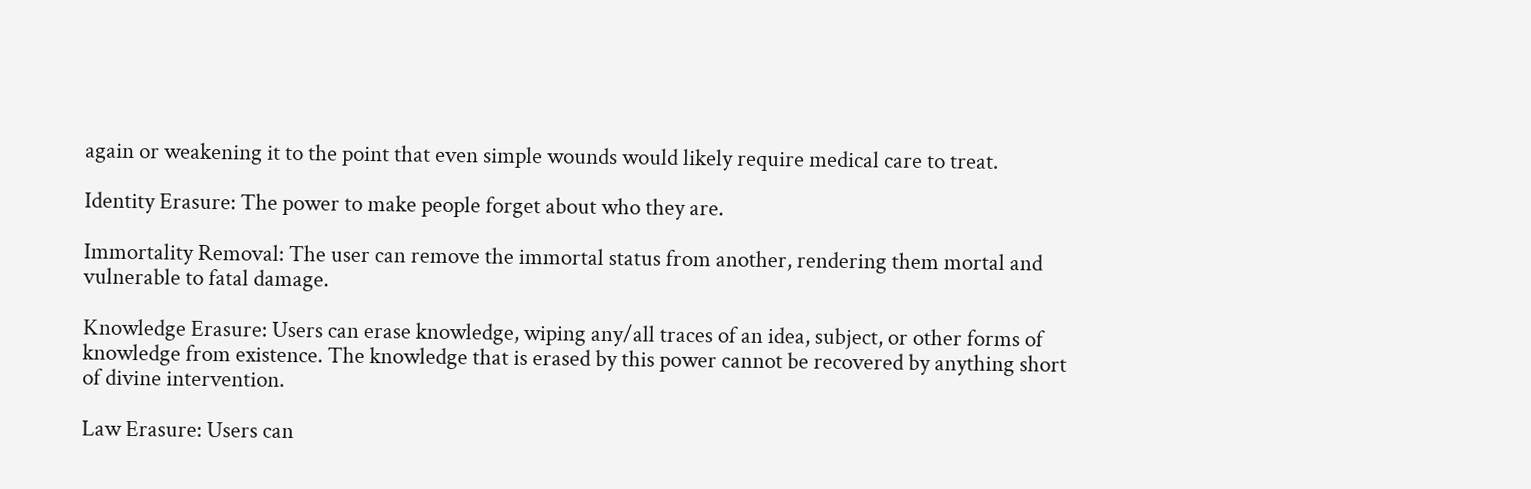again or weakening it to the point that even simple wounds would likely require medical care to treat.

Identity Erasure: The power to make people forget about who they are.

Immortality Removal: The user can remove the immortal status from another, rendering them mortal and vulnerable to fatal damage.

Knowledge Erasure: Users can erase knowledge, wiping any/all traces of an idea, subject, or other forms of knowledge from existence. The knowledge that is erased by this power cannot be recovered by anything short of divine intervention.

Law Erasure: Users can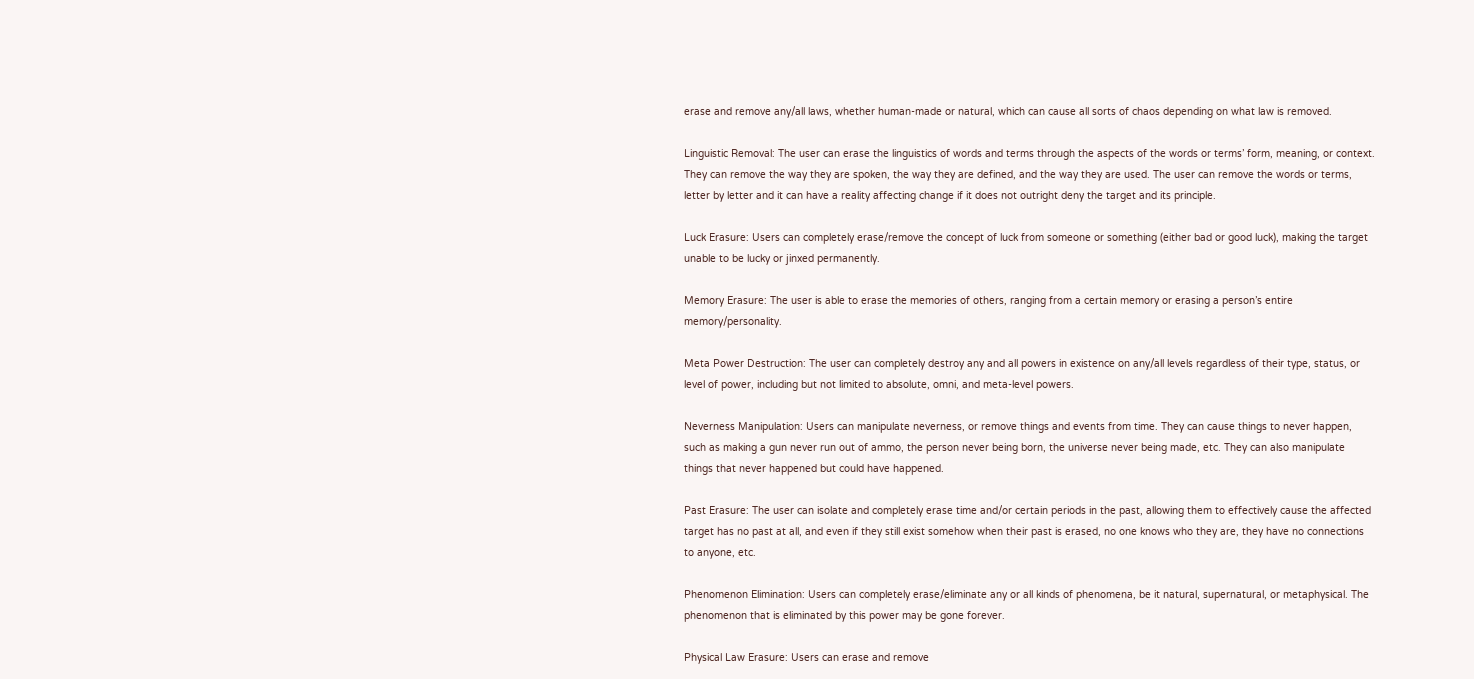erase and remove any/all laws, whether human-made or natural, which can cause all sorts of chaos depending on what law is removed.

Linguistic Removal: The user can erase the linguistics of words and terms through the aspects of the words or terms’ form, meaning, or context. They can remove the way they are spoken, the way they are defined, and the way they are used. The user can remove the words or terms, letter by letter and it can have a reality affecting change if it does not outright deny the target and its principle.

Luck Erasure: Users can completely erase/remove the concept of luck from someone or something (either bad or good luck), making the target unable to be lucky or jinxed permanently.

Memory Erasure: The user is able to erase the memories of others, ranging from a certain memory or erasing a person’s entire memory/personality.

Meta Power Destruction: The user can completely destroy any and all powers in existence on any/all levels regardless of their type, status, or level of power, including but not limited to absolute, omni, and meta-level powers.

Neverness Manipulation: Users can manipulate neverness, or remove things and events from time. They can cause things to never happen, such as making a gun never run out of ammo, the person never being born, the universe never being made, etc. They can also manipulate things that never happened but could have happened.

Past Erasure: The user can isolate and completely erase time and/or certain periods in the past, allowing them to effectively cause the affected target has no past at all, and even if they still exist somehow when their past is erased, no one knows who they are, they have no connections to anyone, etc.

Phenomenon Elimination: Users can completely erase/eliminate any or all kinds of phenomena, be it natural, supernatural, or metaphysical. The phenomenon that is eliminated by this power may be gone forever.

Physical Law Erasure: Users can erase and remove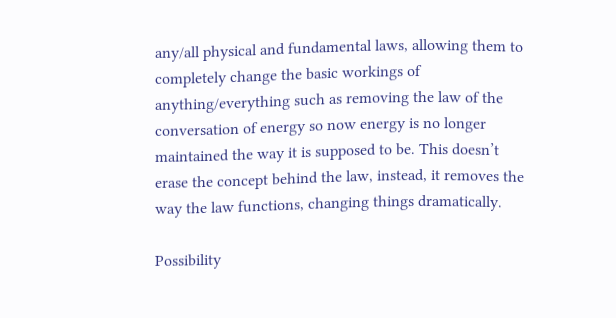any/all physical and fundamental laws, allowing them to completely change the basic workings of anything/everything such as removing the law of the conversation of energy so now energy is no longer maintained the way it is supposed to be. This doesn’t erase the concept behind the law, instead, it removes the way the law functions, changing things dramatically.

Possibility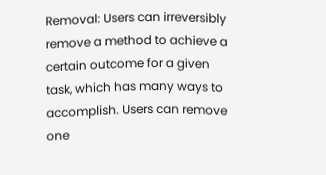Removal: Users can irreversibly remove a method to achieve a certain outcome for a given task, which has many ways to accomplish. Users can remove one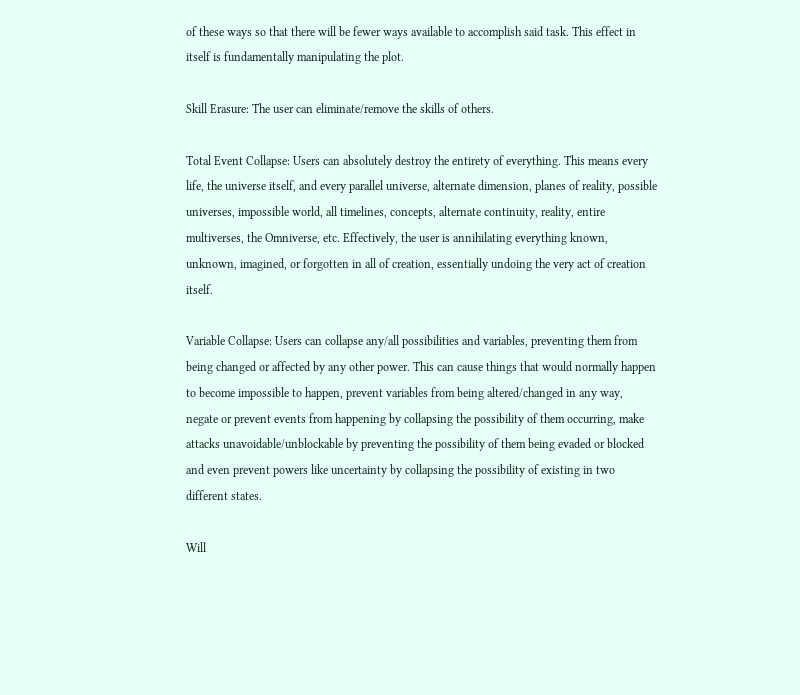of these ways so that there will be fewer ways available to accomplish said task. This effect in itself is fundamentally manipulating the plot.

Skill Erasure: The user can eliminate/remove the skills of others.

Total Event Collapse: Users can absolutely destroy the entirety of everything. This means every life, the universe itself, and every parallel universe, alternate dimension, planes of reality, possible universes, impossible world, all timelines, concepts, alternate continuity, reality, entire multiverses, the Omniverse, etc. Effectively, the user is annihilating everything known, unknown, imagined, or forgotten in all of creation, essentially undoing the very act of creation itself.

Variable Collapse: Users can collapse any/all possibilities and variables, preventing them from being changed or affected by any other power. This can cause things that would normally happen to become impossible to happen, prevent variables from being altered/changed in any way, negate or prevent events from happening by collapsing the possibility of them occurring, make attacks unavoidable/unblockable by preventing the possibility of them being evaded or blocked and even prevent powers like uncertainty by collapsing the possibility of existing in two different states.

Will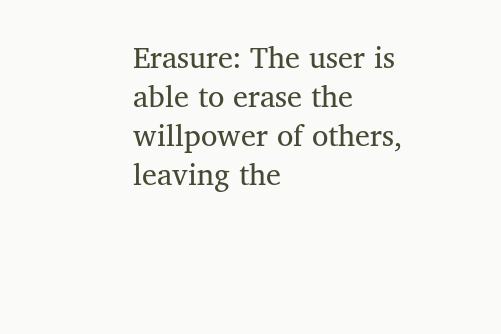Erasure: The user is able to erase the willpower of others, leaving the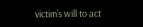victim’s will to act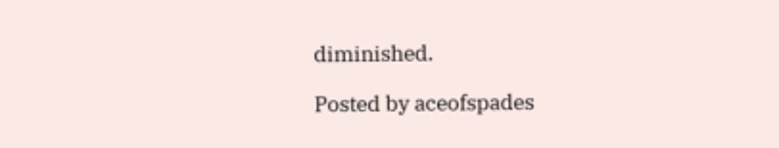diminished.

Posted by aceofspades